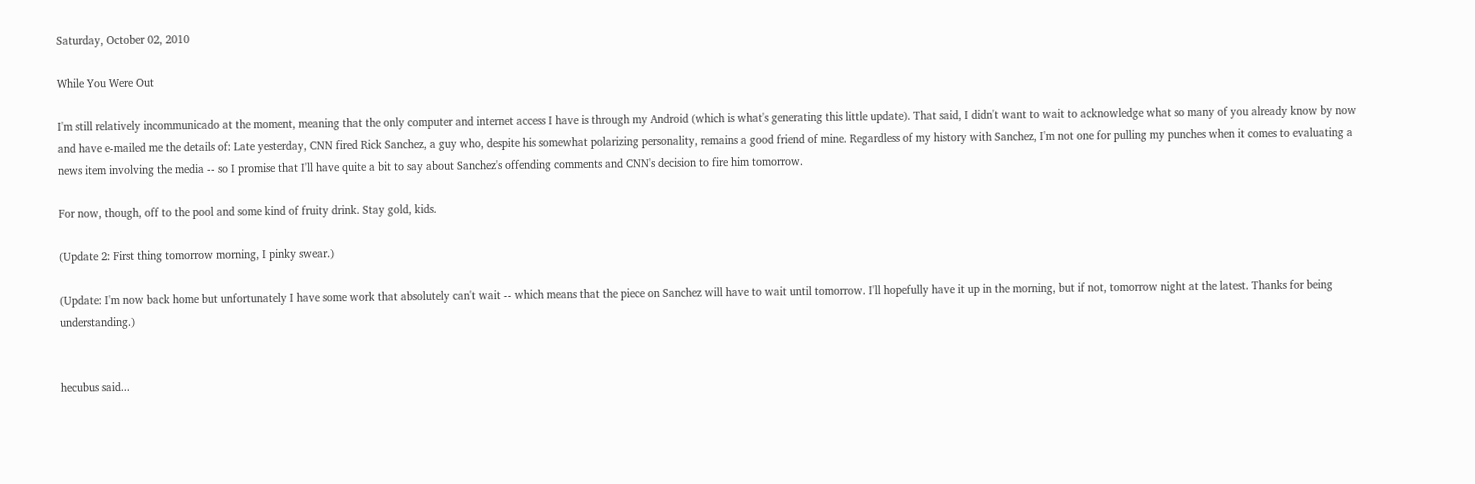Saturday, October 02, 2010

While You Were Out

I'm still relatively incommunicado at the moment, meaning that the only computer and internet access I have is through my Android (which is what's generating this little update). That said, I didn't want to wait to acknowledge what so many of you already know by now and have e-mailed me the details of: Late yesterday, CNN fired Rick Sanchez, a guy who, despite his somewhat polarizing personality, remains a good friend of mine. Regardless of my history with Sanchez, I'm not one for pulling my punches when it comes to evaluating a news item involving the media -- so I promise that I'll have quite a bit to say about Sanchez's offending comments and CNN's decision to fire him tomorrow.

For now, though, off to the pool and some kind of fruity drink. Stay gold, kids.

(Update 2: First thing tomorrow morning, I pinky swear.)

(Update: I'm now back home but unfortunately I have some work that absolutely can't wait -- which means that the piece on Sanchez will have to wait until tomorrow. I'll hopefully have it up in the morning, but if not, tomorrow night at the latest. Thanks for being understanding.)


hecubus said...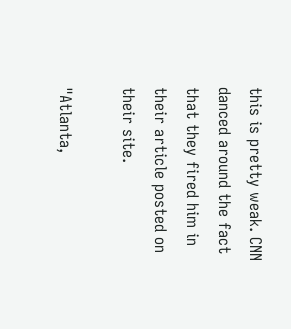this is pretty weak. CNN danced around the fact that they fired him in their article posted on their site.

"Atlanta,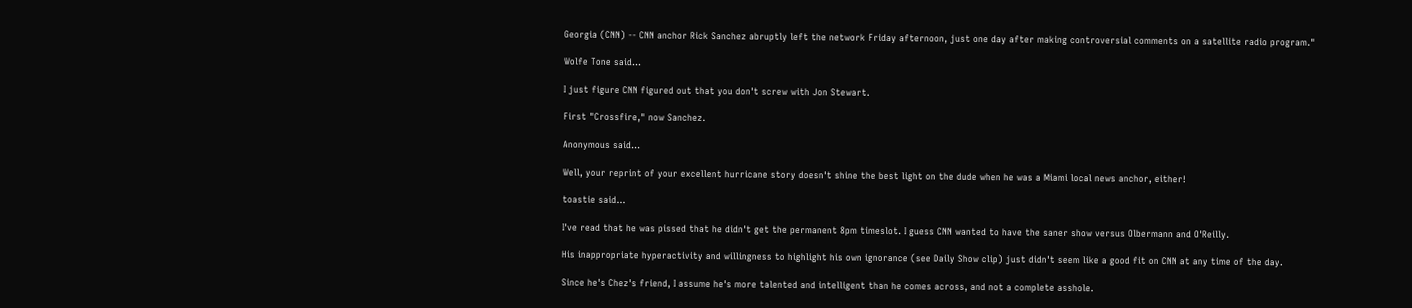Georgia (CNN) -- CNN anchor Rick Sanchez abruptly left the network Friday afternoon, just one day after making controversial comments on a satellite radio program."

Wolfe Tone said...

I just figure CNN figured out that you don't screw with Jon Stewart.

First "Crossfire," now Sanchez.

Anonymous said...

Well, your reprint of your excellent hurricane story doesn't shine the best light on the dude when he was a Miami local news anchor, either!

toastie said...

I've read that he was pissed that he didn't get the permanent 8pm timeslot. I guess CNN wanted to have the saner show versus Olbermann and O'Reilly.

His inappropriate hyperactivity and willingness to highlight his own ignorance (see Daily Show clip) just didn't seem like a good fit on CNN at any time of the day.

Since he's Chez's friend, I assume he's more talented and intelligent than he comes across, and not a complete asshole.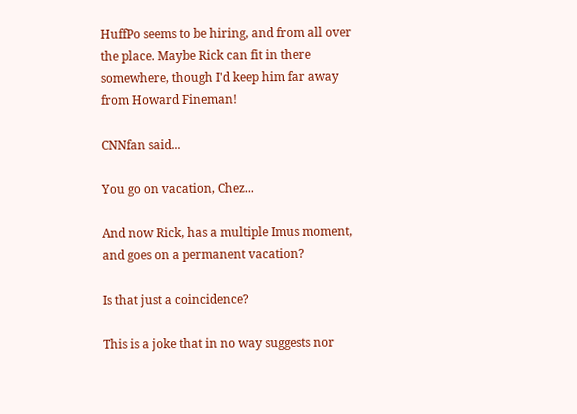HuffPo seems to be hiring, and from all over the place. Maybe Rick can fit in there somewhere, though I'd keep him far away from Howard Fineman!

CNNfan said...

You go on vacation, Chez...

And now Rick, has a multiple Imus moment,
and goes on a permanent vacation?

Is that just a coincidence?

This is a joke that in no way suggests nor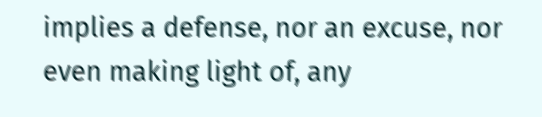implies a defense, nor an excuse, nor even making light of, any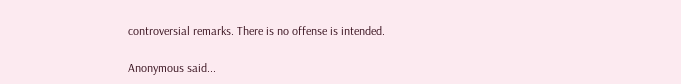controversial remarks. There is no offense is intended.

Anonymous said...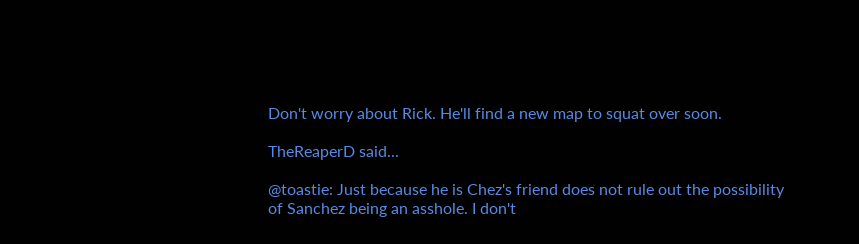Don't worry about Rick. He'll find a new map to squat over soon.

TheReaperD said...

@toastie: Just because he is Chez's friend does not rule out the possibility of Sanchez being an asshole. I don't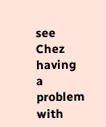see Chez having a problem with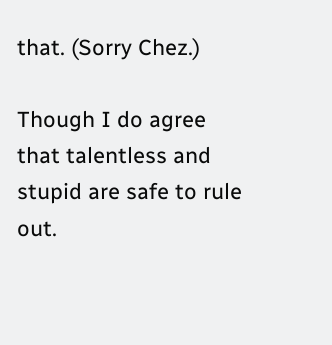that. (Sorry Chez.)

Though I do agree that talentless and stupid are safe to rule out.